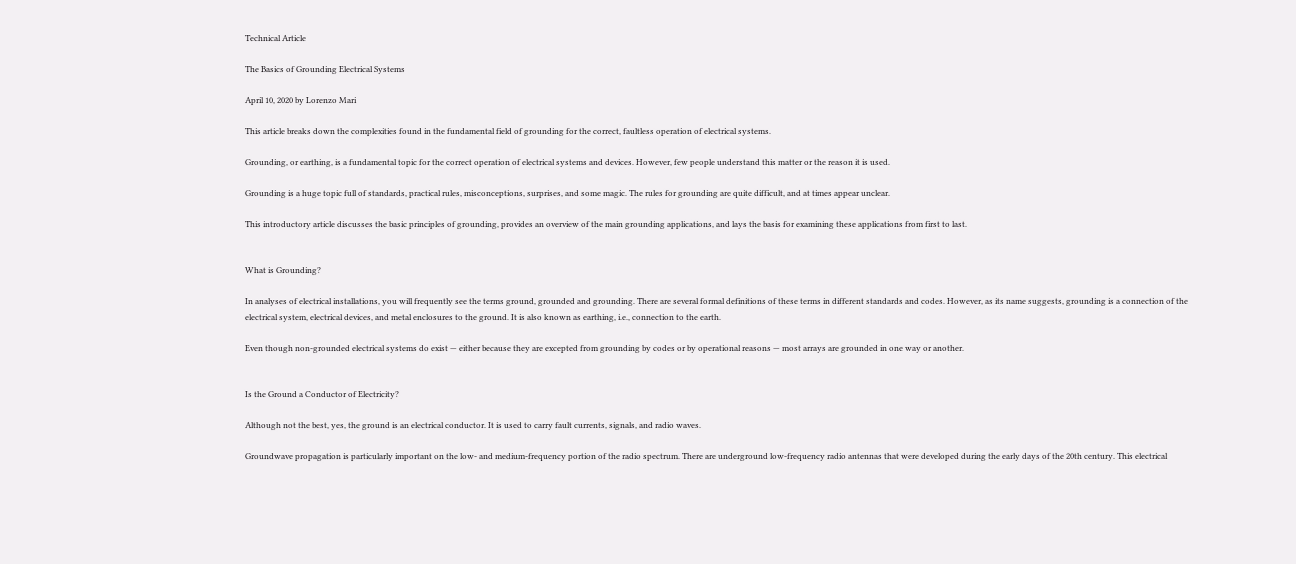Technical Article

The Basics of Grounding Electrical Systems

April 10, 2020 by Lorenzo Mari

This article breaks down the complexities found in the fundamental field of grounding for the correct, faultless operation of electrical systems.

Grounding, or earthing, is a fundamental topic for the correct operation of electrical systems and devices. However, few people understand this matter or the reason it is used.

Grounding is a huge topic full of standards, practical rules, misconceptions, surprises, and some magic. The rules for grounding are quite difficult, and at times appear unclear.

This introductory article discusses the basic principles of grounding, provides an overview of the main grounding applications, and lays the basis for examining these applications from first to last.


What is Grounding?

In analyses of electrical installations, you will frequently see the terms ground, grounded and grounding. There are several formal definitions of these terms in different standards and codes. However, as its name suggests, grounding is a connection of the electrical system, electrical devices, and metal enclosures to the ground. It is also known as earthing, i.e., connection to the earth.

Even though non-grounded electrical systems do exist — either because they are excepted from grounding by codes or by operational reasons — most arrays are grounded in one way or another.


Is the Ground a Conductor of Electricity?

Although not the best, yes, the ground is an electrical conductor. It is used to carry fault currents, signals, and radio waves.

Groundwave propagation is particularly important on the low- and medium-frequency portion of the radio spectrum. There are underground low-frequency radio antennas that were developed during the early days of the 20th century. This electrical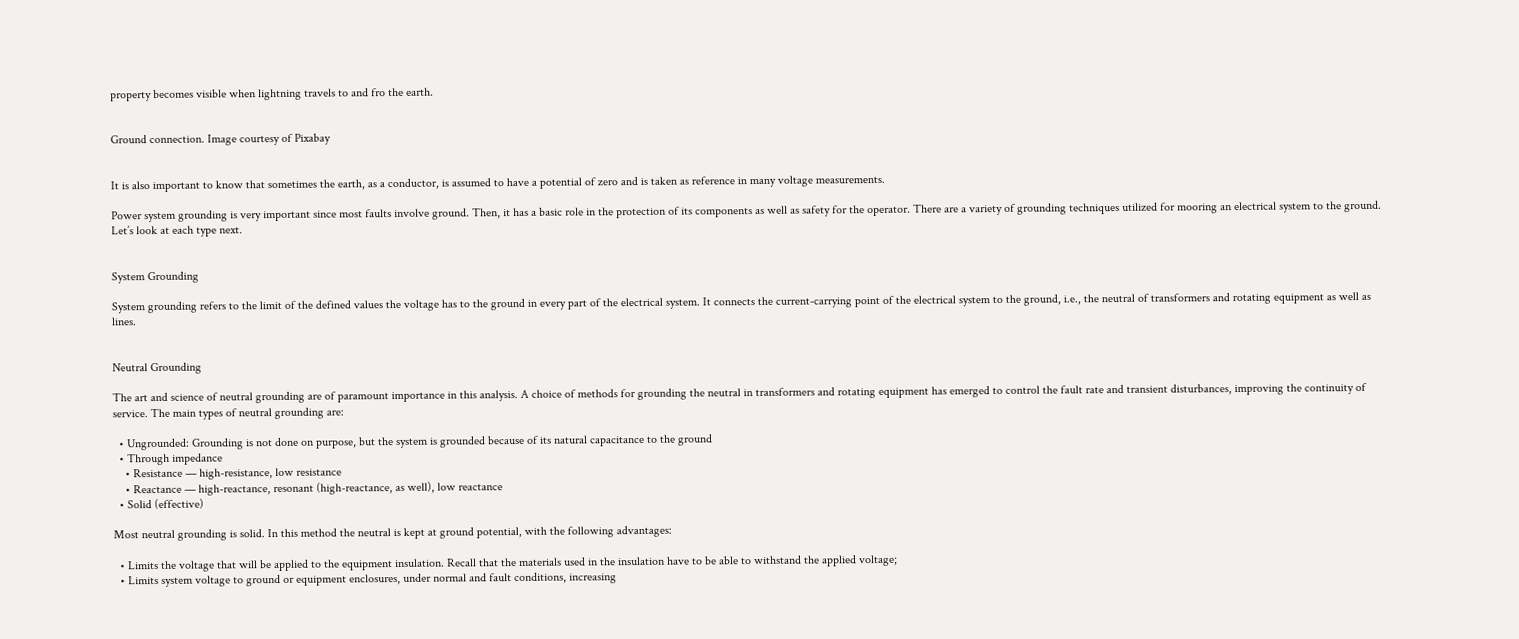property becomes visible when lightning travels to and fro the earth.


Ground connection. Image courtesy of Pixabay


It is also important to know that sometimes the earth, as a conductor, is assumed to have a potential of zero and is taken as reference in many voltage measurements.

Power system grounding is very important since most faults involve ground. Then, it has a basic role in the protection of its components as well as safety for the operator. There are a variety of grounding techniques utilized for mooring an electrical system to the ground. Let’s look at each type next.


System Grounding

System grounding refers to the limit of the defined values the voltage has to the ground in every part of the electrical system. It connects the current-carrying point of the electrical system to the ground, i.e., the neutral of transformers and rotating equipment as well as lines.


Neutral Grounding

The art and science of neutral grounding are of paramount importance in this analysis. A choice of methods for grounding the neutral in transformers and rotating equipment has emerged to control the fault rate and transient disturbances, improving the continuity of service. The main types of neutral grounding are:

  • Ungrounded: Grounding is not done on purpose, but the system is grounded because of its natural capacitance to the ground
  • Through impedance
    • Resistance — high-resistance, low resistance
    • Reactance — high-reactance, resonant (high-reactance, as well), low reactance
  • Solid (effective)

Most neutral grounding is solid. In this method the neutral is kept at ground potential, with the following advantages:

  • Limits the voltage that will be applied to the equipment insulation. Recall that the materials used in the insulation have to be able to withstand the applied voltage;
  • Limits system voltage to ground or equipment enclosures, under normal and fault conditions, increasing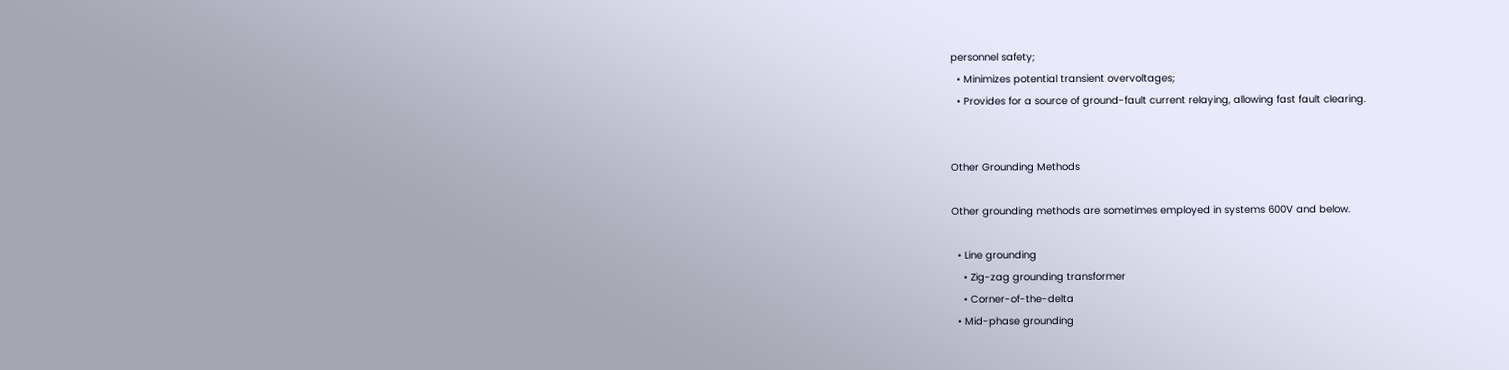personnel safety;
  • Minimizes potential transient overvoltages;
  • Provides for a source of ground-fault current relaying, allowing fast fault clearing.


Other Grounding Methods

Other grounding methods are sometimes employed in systems 600V and below.

  • Line grounding
    • Zig-zag grounding transformer
    • Corner-of-the-delta
  • Mid-phase grounding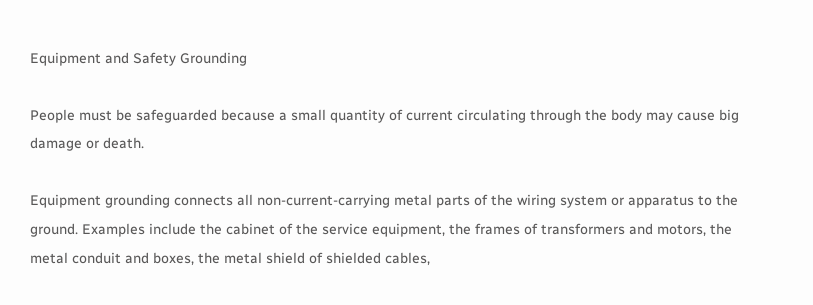Equipment and Safety Grounding

People must be safeguarded because a small quantity of current circulating through the body may cause big damage or death.

Equipment grounding connects all non-current-carrying metal parts of the wiring system or apparatus to the ground. Examples include the cabinet of the service equipment, the frames of transformers and motors, the metal conduit and boxes, the metal shield of shielded cables,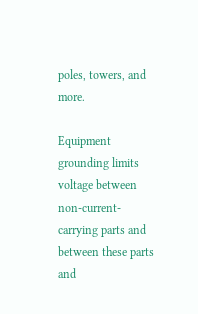poles, towers, and more.

Equipment grounding limits voltage between non-current-carrying parts and between these parts and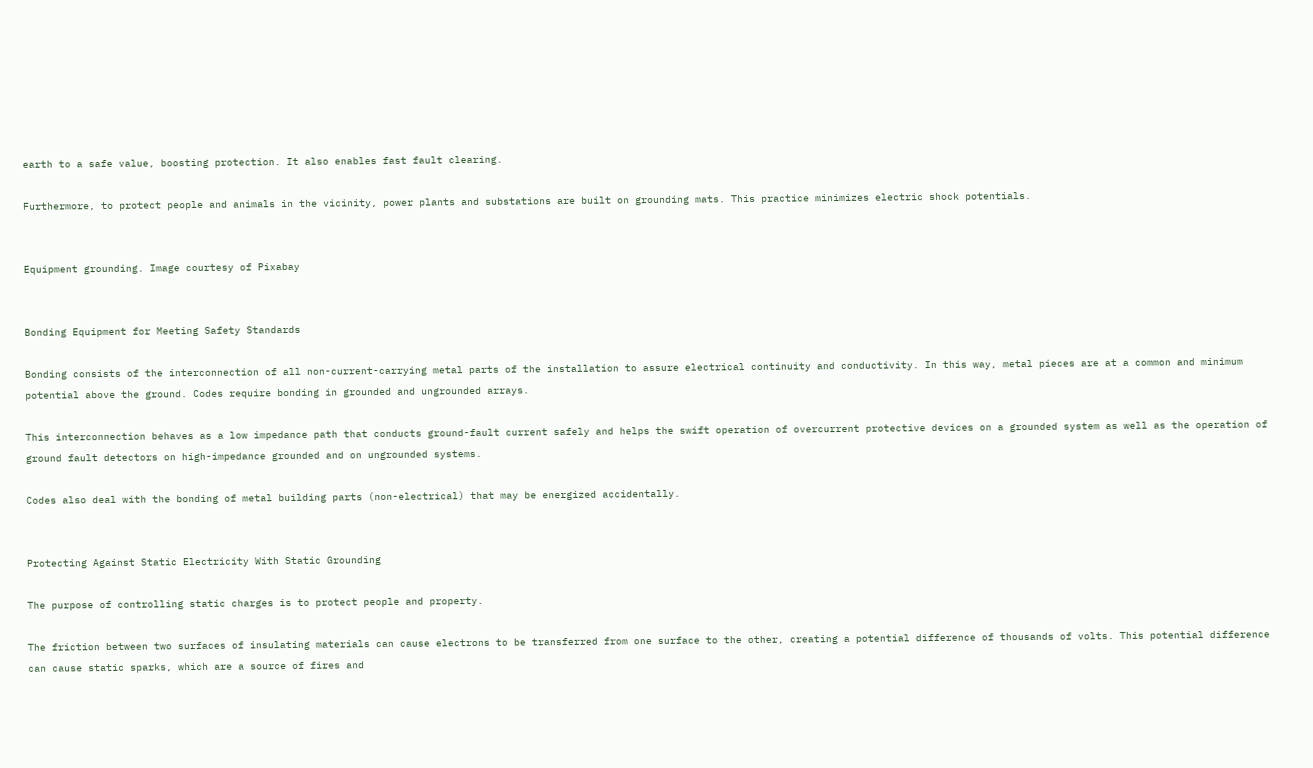earth to a safe value, boosting protection. It also enables fast fault clearing.

Furthermore, to protect people and animals in the vicinity, power plants and substations are built on grounding mats. This practice minimizes electric shock potentials.


Equipment grounding. Image courtesy of Pixabay


Bonding Equipment for Meeting Safety Standards

Bonding consists of the interconnection of all non-current-carrying metal parts of the installation to assure electrical continuity and conductivity. In this way, metal pieces are at a common and minimum potential above the ground. Codes require bonding in grounded and ungrounded arrays.

This interconnection behaves as a low impedance path that conducts ground-fault current safely and helps the swift operation of overcurrent protective devices on a grounded system as well as the operation of ground fault detectors on high-impedance grounded and on ungrounded systems.

Codes also deal with the bonding of metal building parts (non-electrical) that may be energized accidentally.


Protecting Against Static Electricity With Static Grounding

The purpose of controlling static charges is to protect people and property.

The friction between two surfaces of insulating materials can cause electrons to be transferred from one surface to the other, creating a potential difference of thousands of volts. This potential difference can cause static sparks, which are a source of fires and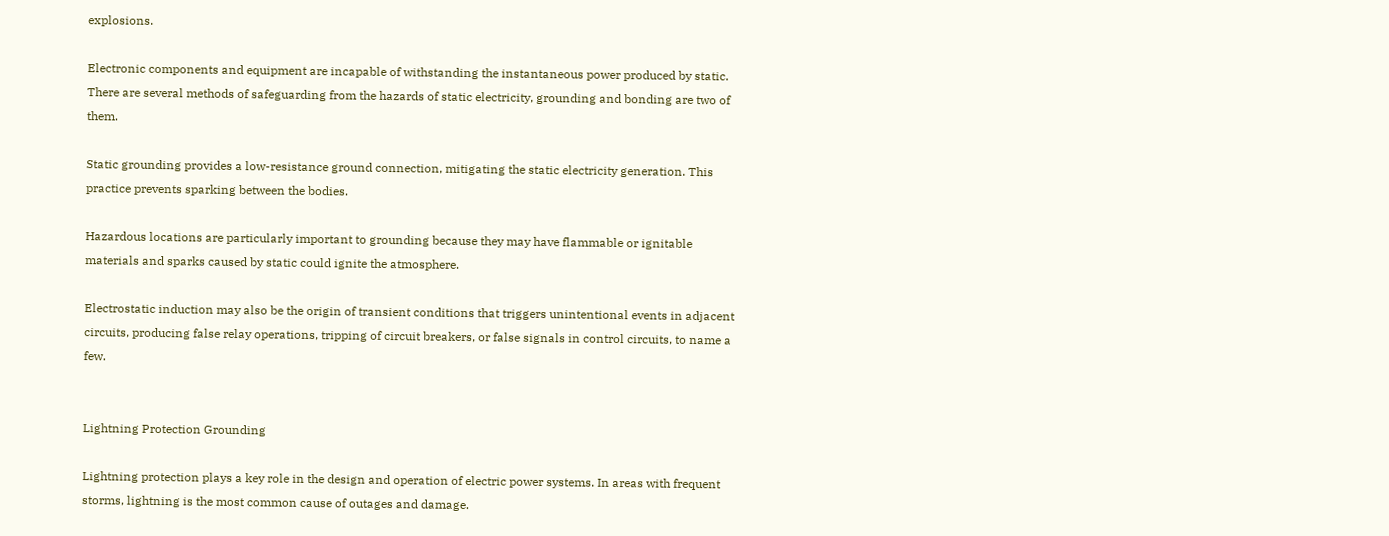explosions.

Electronic components and equipment are incapable of withstanding the instantaneous power produced by static. There are several methods of safeguarding from the hazards of static electricity, grounding and bonding are two of them.

Static grounding provides a low-resistance ground connection, mitigating the static electricity generation. This practice prevents sparking between the bodies.

Hazardous locations are particularly important to grounding because they may have flammable or ignitable materials and sparks caused by static could ignite the atmosphere.

Electrostatic induction may also be the origin of transient conditions that triggers unintentional events in adjacent circuits, producing false relay operations, tripping of circuit breakers, or false signals in control circuits, to name a few.


Lightning Protection Grounding

Lightning protection plays a key role in the design and operation of electric power systems. In areas with frequent storms, lightning is the most common cause of outages and damage.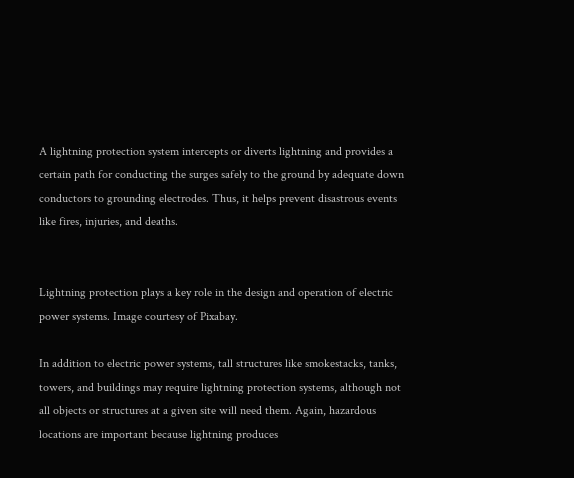A lightning protection system intercepts or diverts lightning and provides a certain path for conducting the surges safely to the ground by adequate down conductors to grounding electrodes. Thus, it helps prevent disastrous events like fires, injuries, and deaths.


Lightning protection plays a key role in the design and operation of electric power systems. Image courtesy of Pixabay.

In addition to electric power systems, tall structures like smokestacks, tanks, towers, and buildings may require lightning protection systems, although not all objects or structures at a given site will need them. Again, hazardous locations are important because lightning produces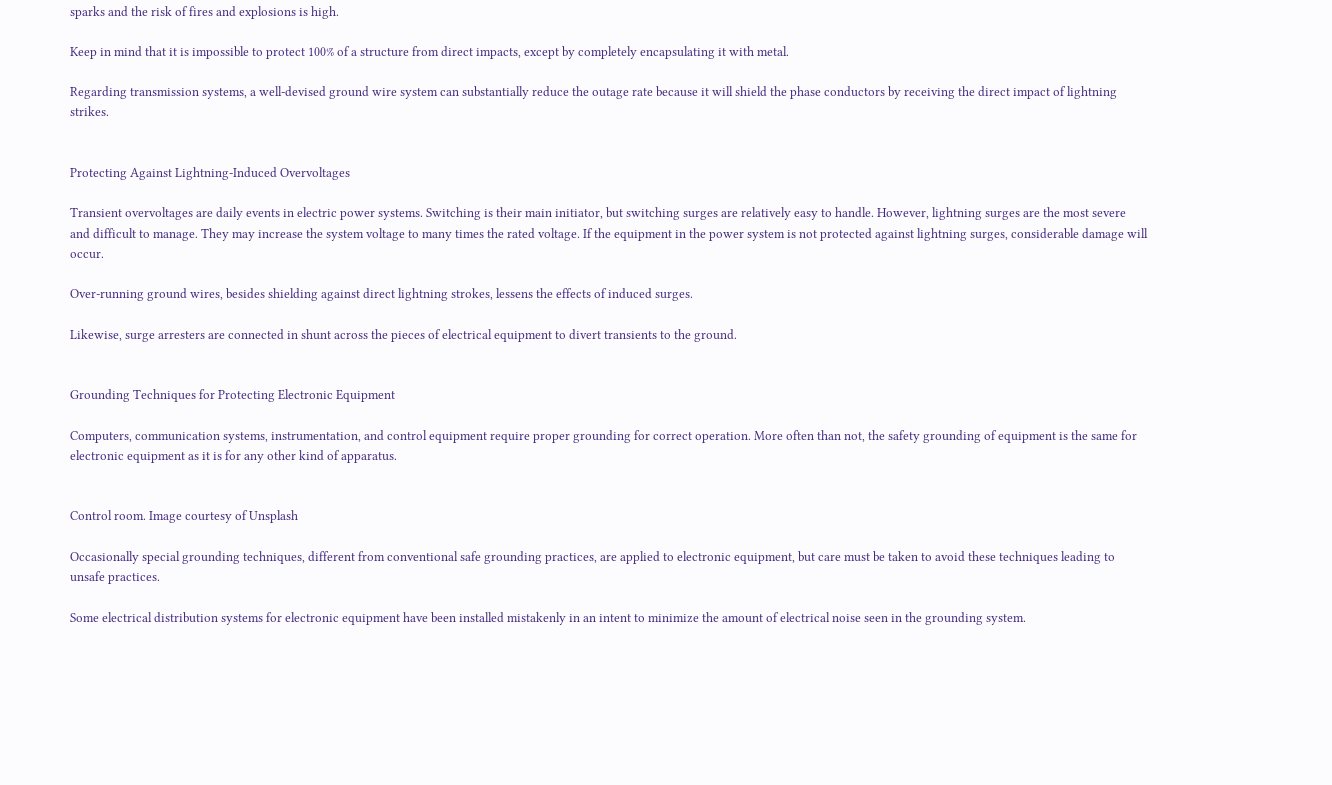sparks and the risk of fires and explosions is high.

Keep in mind that it is impossible to protect 100% of a structure from direct impacts, except by completely encapsulating it with metal.

Regarding transmission systems, a well-devised ground wire system can substantially reduce the outage rate because it will shield the phase conductors by receiving the direct impact of lightning strikes.


Protecting Against Lightning-Induced Overvoltages

Transient overvoltages are daily events in electric power systems. Switching is their main initiator, but switching surges are relatively easy to handle. However, lightning surges are the most severe and difficult to manage. They may increase the system voltage to many times the rated voltage. If the equipment in the power system is not protected against lightning surges, considerable damage will occur.

Over-running ground wires, besides shielding against direct lightning strokes, lessens the effects of induced surges.

Likewise, surge arresters are connected in shunt across the pieces of electrical equipment to divert transients to the ground.


Grounding Techniques for Protecting Electronic Equipment

Computers, communication systems, instrumentation, and control equipment require proper grounding for correct operation. More often than not, the safety grounding of equipment is the same for electronic equipment as it is for any other kind of apparatus.


Control room. Image courtesy of Unsplash

Occasionally special grounding techniques, different from conventional safe grounding practices, are applied to electronic equipment, but care must be taken to avoid these techniques leading to unsafe practices.

Some electrical distribution systems for electronic equipment have been installed mistakenly in an intent to minimize the amount of electrical noise seen in the grounding system.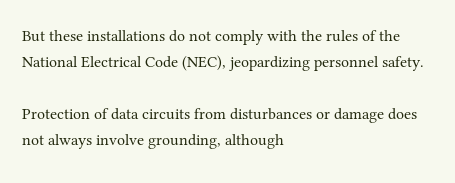But these installations do not comply with the rules of the National Electrical Code (NEC), jeopardizing personnel safety.

Protection of data circuits from disturbances or damage does not always involve grounding, although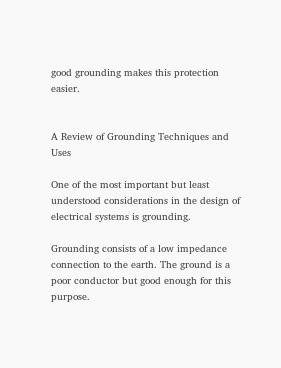good grounding makes this protection easier.


A Review of Grounding Techniques and Uses

One of the most important but least understood considerations in the design of electrical systems is grounding.

Grounding consists of a low impedance connection to the earth. The ground is a poor conductor but good enough for this purpose.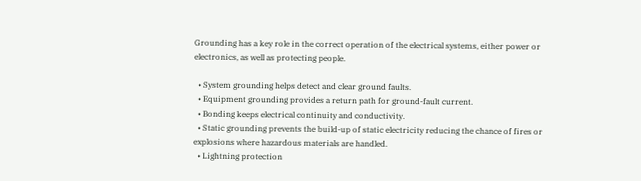Grounding has a key role in the correct operation of the electrical systems, either power or electronics, as well as protecting people.

  • System grounding helps detect and clear ground faults.
  • Equipment grounding provides a return path for ground-fault current.
  • Bonding keeps electrical continuity and conductivity.
  • Static grounding prevents the build-up of static electricity reducing the chance of fires or explosions where hazardous materials are handled.
  • Lightning protection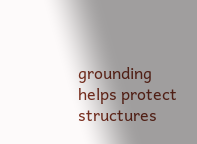grounding helps protect structures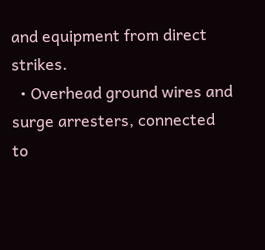and equipment from direct strikes.
  • Overhead ground wires and surge arresters, connected to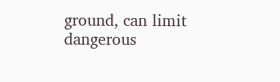ground, can limit dangerous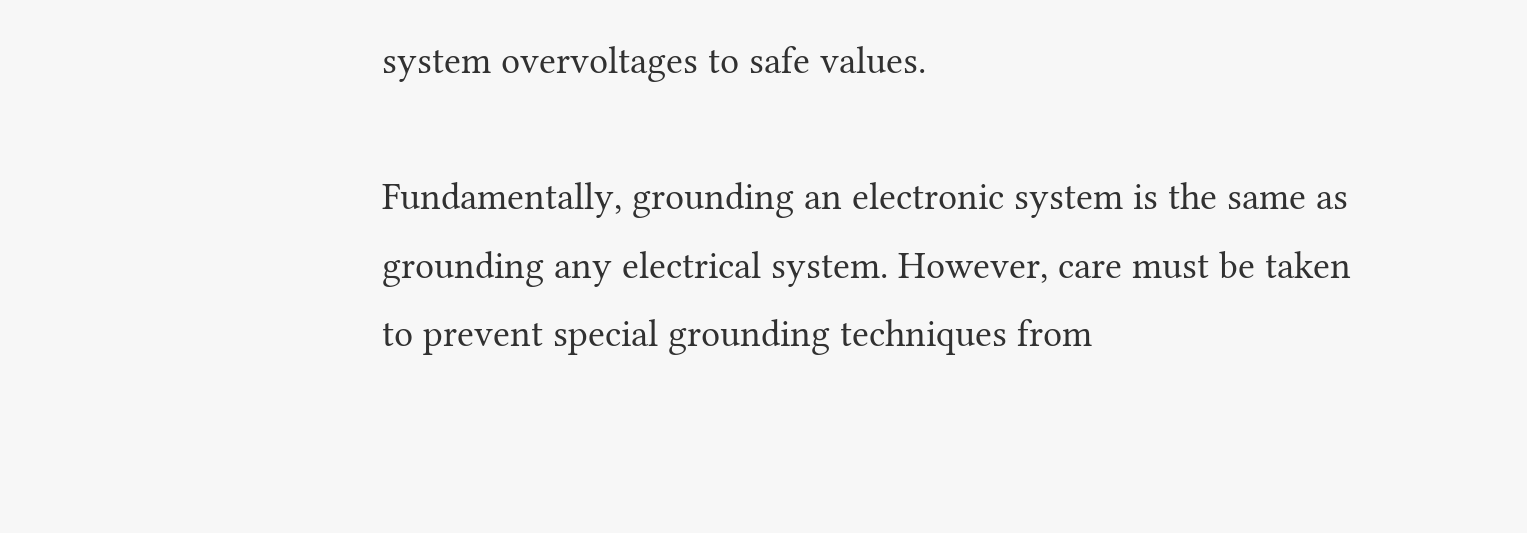system overvoltages to safe values.

Fundamentally, grounding an electronic system is the same as grounding any electrical system. However, care must be taken to prevent special grounding techniques from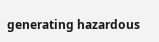generating hazardous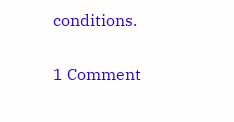conditions.

1 Comment